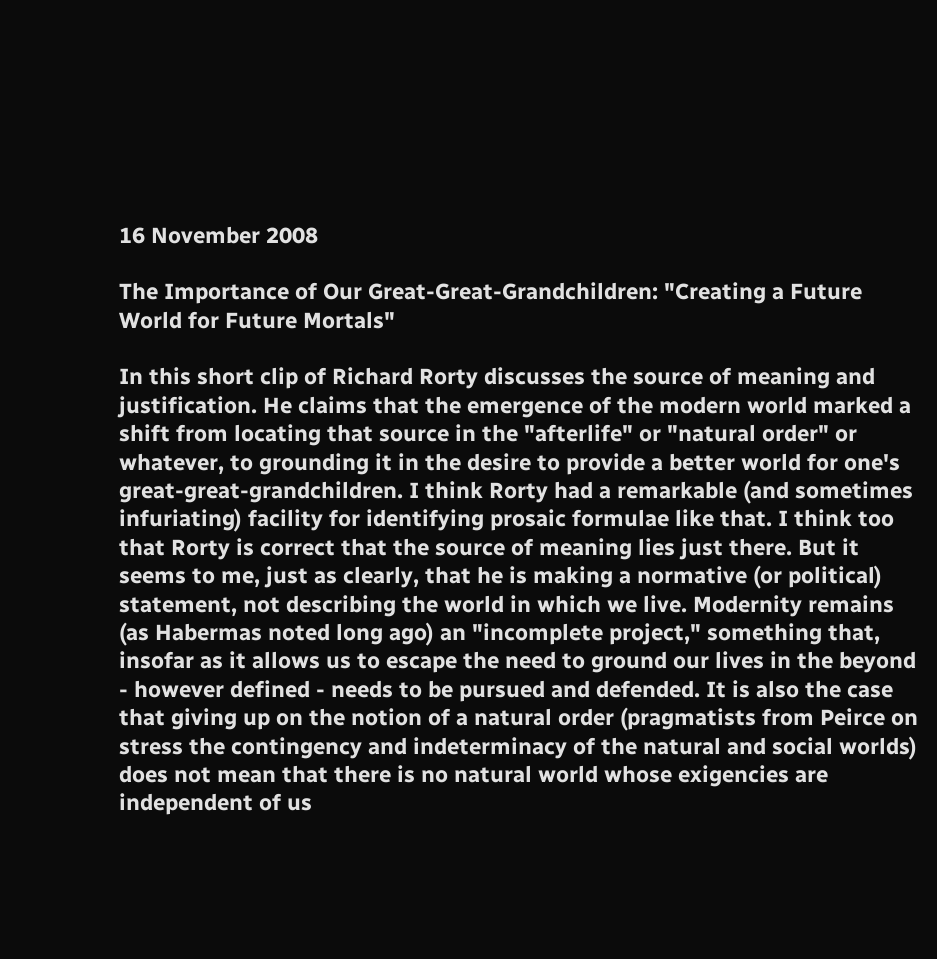16 November 2008

The Importance of Our Great-Great-Grandchildren: "Creating a Future World for Future Mortals"

In this short clip of Richard Rorty discusses the source of meaning and justification. He claims that the emergence of the modern world marked a shift from locating that source in the "afterlife" or "natural order" or whatever, to grounding it in the desire to provide a better world for one's great-great-grandchildren. I think Rorty had a remarkable (and sometimes infuriating) facility for identifying prosaic formulae like that. I think too that Rorty is correct that the source of meaning lies just there. But it seems to me, just as clearly, that he is making a normative (or political) statement, not describing the world in which we live. Modernity remains (as Habermas noted long ago) an "incomplete project," something that, insofar as it allows us to escape the need to ground our lives in the beyond - however defined - needs to be pursued and defended. It is also the case that giving up on the notion of a natural order (pragmatists from Peirce on stress the contingency and indeterminacy of the natural and social worlds) does not mean that there is no natural world whose exigencies are independent of us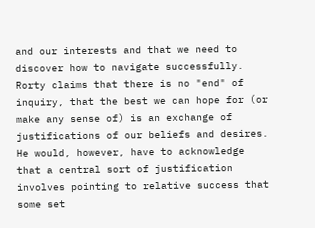and our interests and that we need to discover how to navigate successfully. Rorty claims that there is no "end" of inquiry, that the best we can hope for (or make any sense of) is an exchange of justifications of our beliefs and desires. He would, however, have to acknowledge that a central sort of justification involves pointing to relative success that some set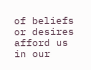of beliefs or desires afford us in our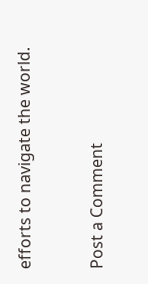efforts to navigate the world.



Post a Comment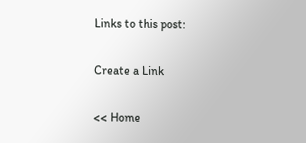Links to this post:

Create a Link

<< Home